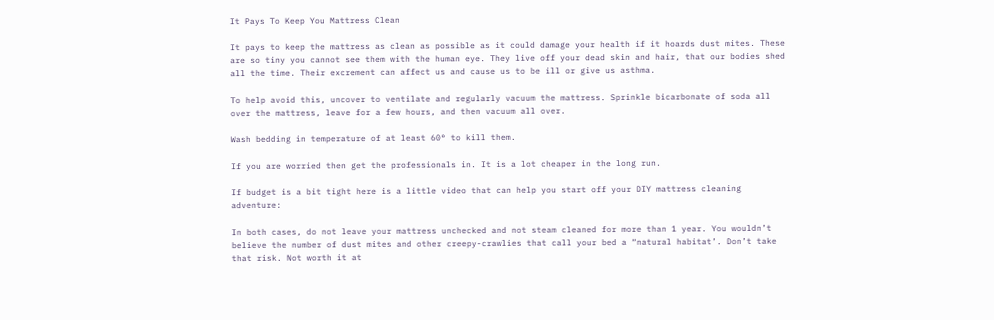It Pays To Keep You Mattress Clean

It pays to keep the mattress as clean as possible as it could damage your health if it hoards dust mites. These are so tiny you cannot see them with the human eye. They live off your dead skin and hair, that our bodies shed all the time. Their excrement can affect us and cause us to be ill or give us asthma.

To help avoid this, uncover to ventilate and regularly vacuum the mattress. Sprinkle bicarbonate of soda all over the mattress, leave for a few hours, and then vacuum all over.

Wash bedding in temperature of at least 60° to kill them.

If you are worried then get the professionals in. It is a lot cheaper in the long run.

If budget is a bit tight here is a little video that can help you start off your DIY mattress cleaning adventure:

In both cases, do not leave your mattress unchecked and not steam cleaned for more than 1 year. You wouldn’t believe the number of dust mites and other creepy-crawlies that call your bed a “natural habitat’. Don’t take that risk. Not worth it at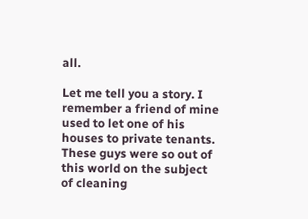all.

Let me tell you a story. I remember a friend of mine used to let one of his houses to private tenants. These guys were so out of this world on the subject of cleaning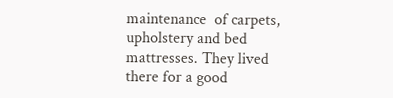maintenance  of carpets, upholstery and bed mattresses. They lived there for a good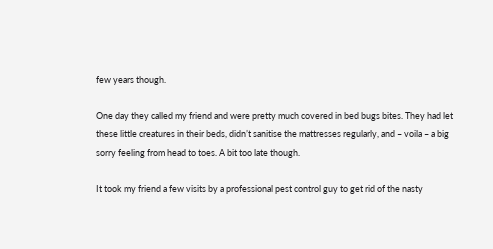few years though.

One day they called my friend and were pretty much covered in bed bugs bites. They had let these little creatures in their beds, didn’t sanitise the mattresses regularly, and – voila – a big sorry feeling from head to toes. A bit too late though.

It took my friend a few visits by a professional pest control guy to get rid of the nasty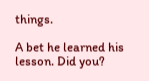things.

A bet he learned his lesson. Did you?